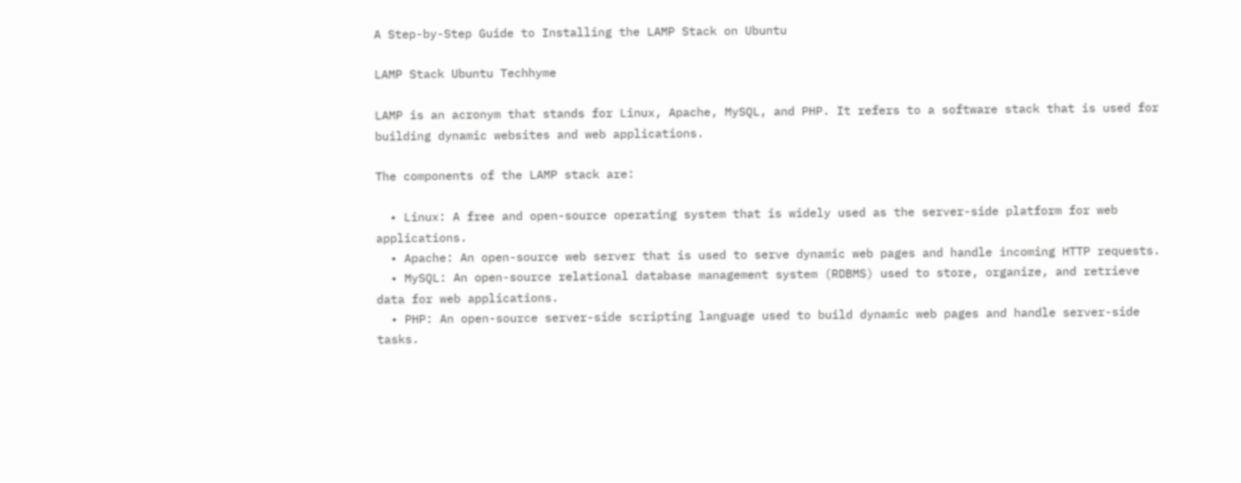A Step-by-Step Guide to Installing the LAMP Stack on Ubuntu

LAMP Stack Ubuntu Techhyme

LAMP is an acronym that stands for Linux, Apache, MySQL, and PHP. It refers to a software stack that is used for building dynamic websites and web applications.

The components of the LAMP stack are:

  • Linux: A free and open-source operating system that is widely used as the server-side platform for web applications.
  • Apache: An open-source web server that is used to serve dynamic web pages and handle incoming HTTP requests.
  • MySQL: An open-source relational database management system (RDBMS) used to store, organize, and retrieve data for web applications.
  • PHP: An open-source server-side scripting language used to build dynamic web pages and handle server-side tasks.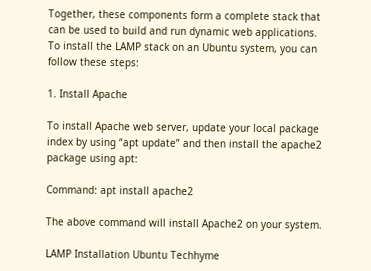Together, these components form a complete stack that can be used to build and run dynamic web applications. To install the LAMP stack on an Ubuntu system, you can follow these steps:

1. Install Apache

To install Apache web server, update your local package index by using “apt update” and then install the apache2 package using apt:

Command: apt install apache2

The above command will install Apache2 on your system.

LAMP Installation Ubuntu Techhyme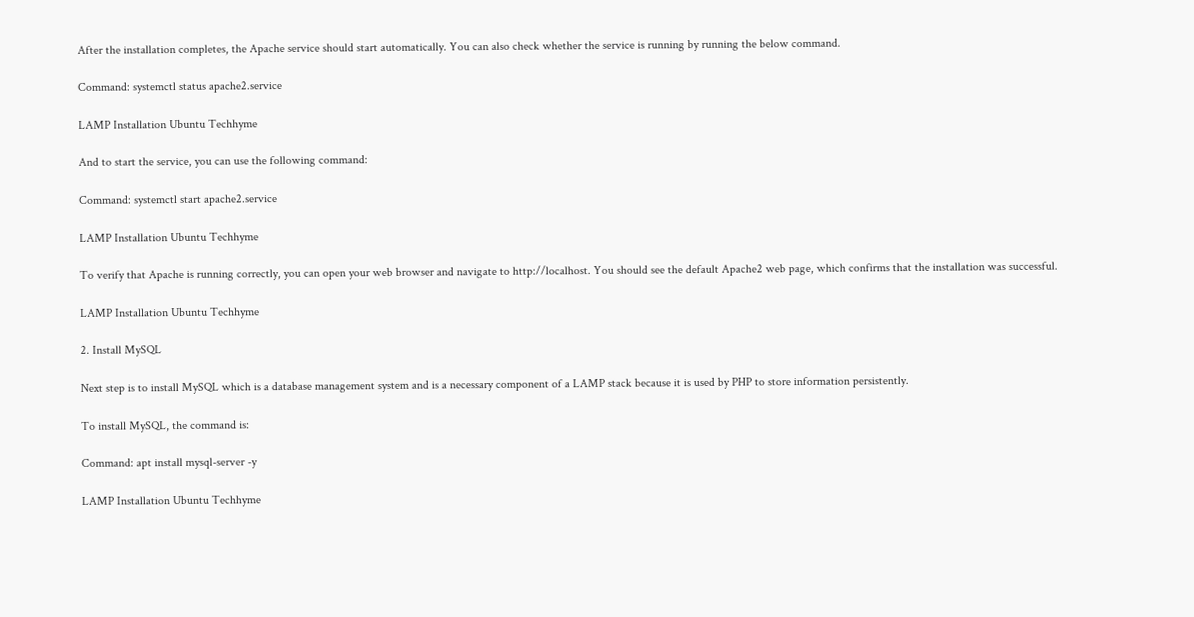After the installation completes, the Apache service should start automatically. You can also check whether the service is running by running the below command.

Command: systemctl status apache2.service

LAMP Installation Ubuntu Techhyme

And to start the service, you can use the following command:

Command: systemctl start apache2.service

LAMP Installation Ubuntu Techhyme

To verify that Apache is running correctly, you can open your web browser and navigate to http://localhost. You should see the default Apache2 web page, which confirms that the installation was successful.

LAMP Installation Ubuntu Techhyme

2. Install MySQL

Next step is to install MySQL which is a database management system and is a necessary component of a LAMP stack because it is used by PHP to store information persistently.

To install MySQL, the command is:

Command: apt install mysql-server -y

LAMP Installation Ubuntu Techhyme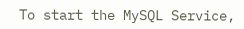To start the MySQL Service,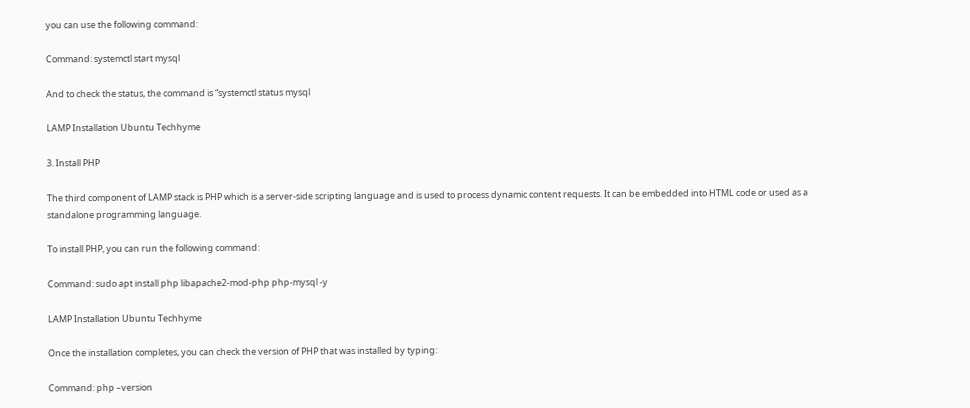you can use the following command:

Command: systemctl start mysql

And to check the status, the command is “systemctl status mysql

LAMP Installation Ubuntu Techhyme

3. Install PHP

The third component of LAMP stack is PHP which is a server-side scripting language and is used to process dynamic content requests. It can be embedded into HTML code or used as a standalone programming language.

To install PHP, you can run the following command:

Command: sudo apt install php libapache2-mod-php php-mysql -y

LAMP Installation Ubuntu Techhyme

Once the installation completes, you can check the version of PHP that was installed by typing:

Command: php –version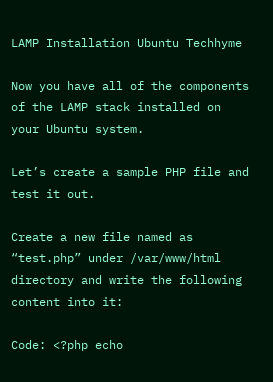LAMP Installation Ubuntu Techhyme

Now you have all of the components of the LAMP stack installed on your Ubuntu system.

Let’s create a sample PHP file and test it out.

Create a new file named as “test.php” under /var/www/html directory and write the following content into it:

Code: <?php echo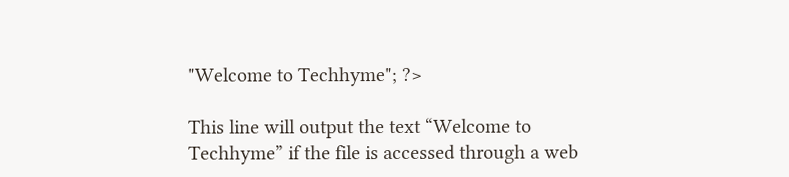"Welcome to Techhyme"; ?>

This line will output the text “Welcome to Techhyme” if the file is accessed through a web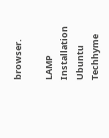browser.

LAMP Installation Ubuntu Techhyme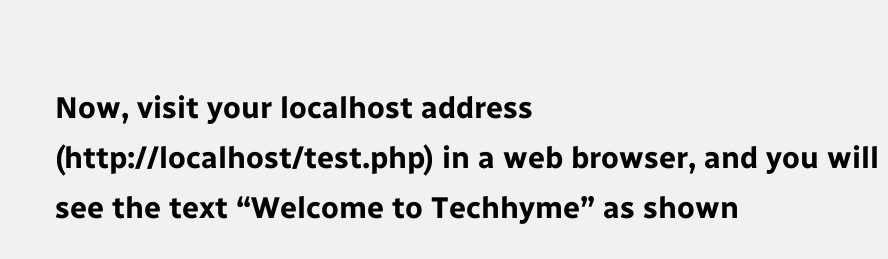Now, visit your localhost address (http://localhost/test.php) in a web browser, and you will see the text “Welcome to Techhyme” as shown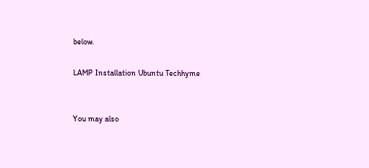below.

LAMP Installation Ubuntu Techhyme


You may also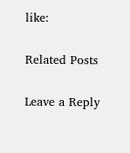like:

Related Posts

Leave a Reply